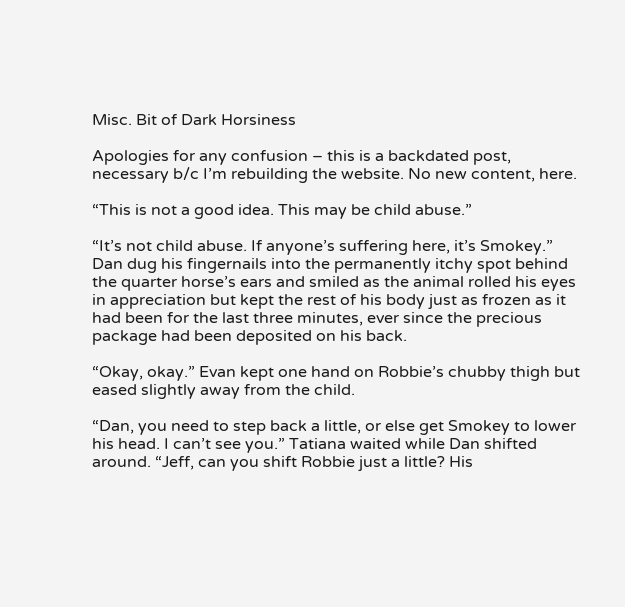Misc. Bit of Dark Horsiness

Apologies for any confusion – this is a backdated post, necessary b/c I’m rebuilding the website. No new content, here.

“This is not a good idea. This may be child abuse.”

“It’s not child abuse. If anyone’s suffering here, it’s Smokey.” Dan dug his fingernails into the permanently itchy spot behind the quarter horse’s ears and smiled as the animal rolled his eyes in appreciation but kept the rest of his body just as frozen as it had been for the last three minutes, ever since the precious package had been deposited on his back.

“Okay, okay.” Evan kept one hand on Robbie’s chubby thigh but eased slightly away from the child.

“Dan, you need to step back a little, or else get Smokey to lower his head. I can’t see you.” Tatiana waited while Dan shifted around. “Jeff, can you shift Robbie just a little? His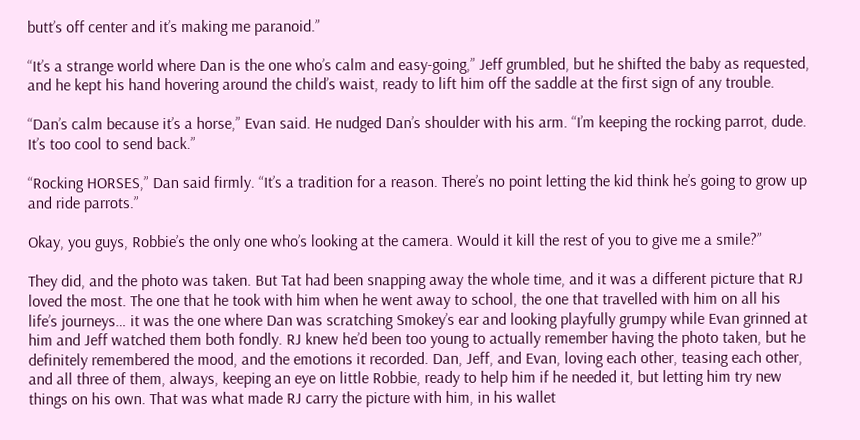butt’s off center and it’s making me paranoid.”

“It’s a strange world where Dan is the one who’s calm and easy-going,” Jeff grumbled, but he shifted the baby as requested, and he kept his hand hovering around the child’s waist, ready to lift him off the saddle at the first sign of any trouble.

“Dan’s calm because it’s a horse,” Evan said. He nudged Dan’s shoulder with his arm. “I’m keeping the rocking parrot, dude. It’s too cool to send back.”

“Rocking HORSES,” Dan said firmly. “It’s a tradition for a reason. There’s no point letting the kid think he’s going to grow up and ride parrots.”

Okay, you guys, Robbie’s the only one who’s looking at the camera. Would it kill the rest of you to give me a smile?”

They did, and the photo was taken. But Tat had been snapping away the whole time, and it was a different picture that RJ loved the most. The one that he took with him when he went away to school, the one that travelled with him on all his life’s journeys… it was the one where Dan was scratching Smokey’s ear and looking playfully grumpy while Evan grinned at him and Jeff watched them both fondly. RJ knew he’d been too young to actually remember having the photo taken, but he definitely remembered the mood, and the emotions it recorded. Dan, Jeff, and Evan, loving each other, teasing each other, and all three of them, always, keeping an eye on little Robbie, ready to help him if he needed it, but letting him try new things on his own. That was what made RJ carry the picture with him, in his wallet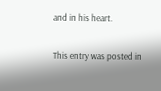and in his heart.

This entry was posted in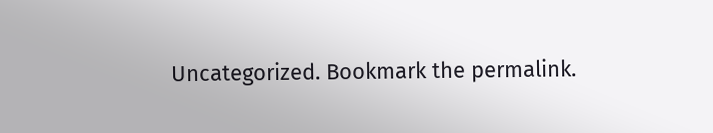Uncategorized. Bookmark the permalink.